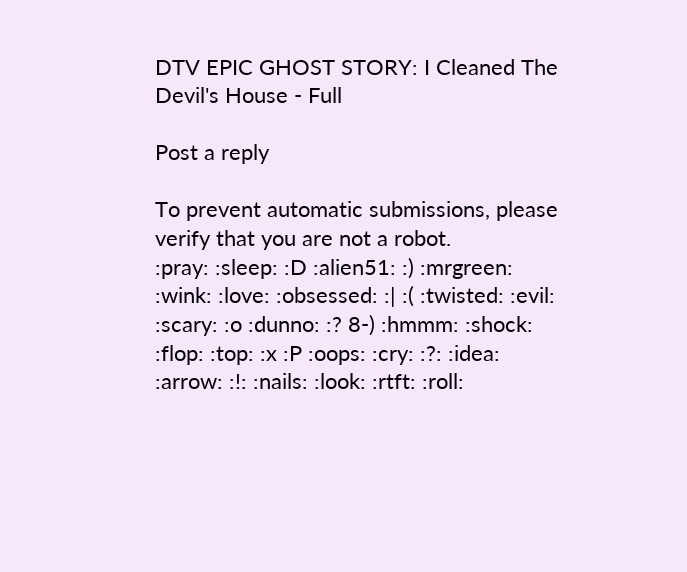DTV EPIC GHOST STORY: I Cleaned The Devil's House - Full

Post a reply

To prevent automatic submissions, please verify that you are not a robot.
:pray: :sleep: :D :alien51: :) :mrgreen: :wink: :love: :obsessed: :| :( :twisted: :evil: :scary: :o :dunno: :? 8-) :hmmm: :shock: :flop: :top: :x :P :oops: :cry: :?: :idea: :arrow: :!: :nails: :look: :rtft: :roll: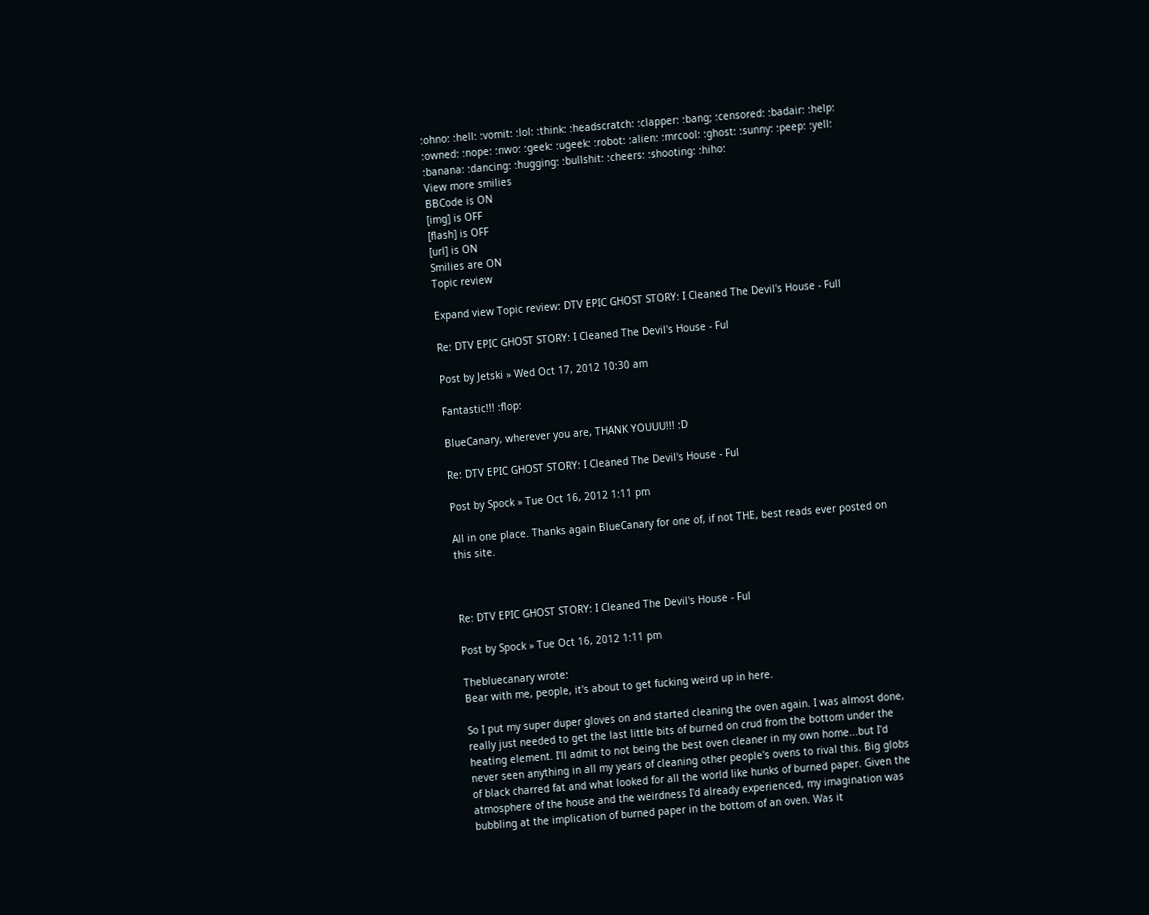:ohno: :hell: :vomit: :lol: :think: :headscratch: :clapper: :bang; :censored: :badair: :help: :owned: :nope: :nwo: :geek: :ugeek: :robot: :alien: :mrcool: :ghost: :sunny: :peep: :yell: :banana: :dancing: :hugging: :bullshit: :cheers: :shooting: :hiho:
View more smilies
BBCode is ON
[img] is OFF
[flash] is OFF
[url] is ON
Smilies are ON
Topic review

Expand view Topic review: DTV EPIC GHOST STORY: I Cleaned The Devil's House - Full

Re: DTV EPIC GHOST STORY: I Cleaned The Devil's House - Ful

Post by Jetski » Wed Oct 17, 2012 10:30 am

Fantastic!!! :flop:

BlueCanary, wherever you are, THANK YOUUU!!! :D

Re: DTV EPIC GHOST STORY: I Cleaned The Devil's House - Ful

Post by Spock » Tue Oct 16, 2012 1:11 pm

All in one place. Thanks again BlueCanary for one of, if not THE, best reads ever posted on this site.



Re: DTV EPIC GHOST STORY: I Cleaned The Devil's House - Ful

Post by Spock » Tue Oct 16, 2012 1:11 pm

Thebluecanary wrote:
Bear with me, people, it's about to get fucking weird up in here.

So I put my super duper gloves on and started cleaning the oven again. I was almost done, really just needed to get the last little bits of burned on crud from the bottom under the heating element. I'll admit to not being the best oven cleaner in my own home...but I'd never seen anything in all my years of cleaning other people's ovens to rival this. Big globs of black charred fat and what looked for all the world like hunks of burned paper. Given the atmosphere of the house and the weirdness I'd already experienced, my imagination was bubbling at the implication of burned paper in the bottom of an oven. Was it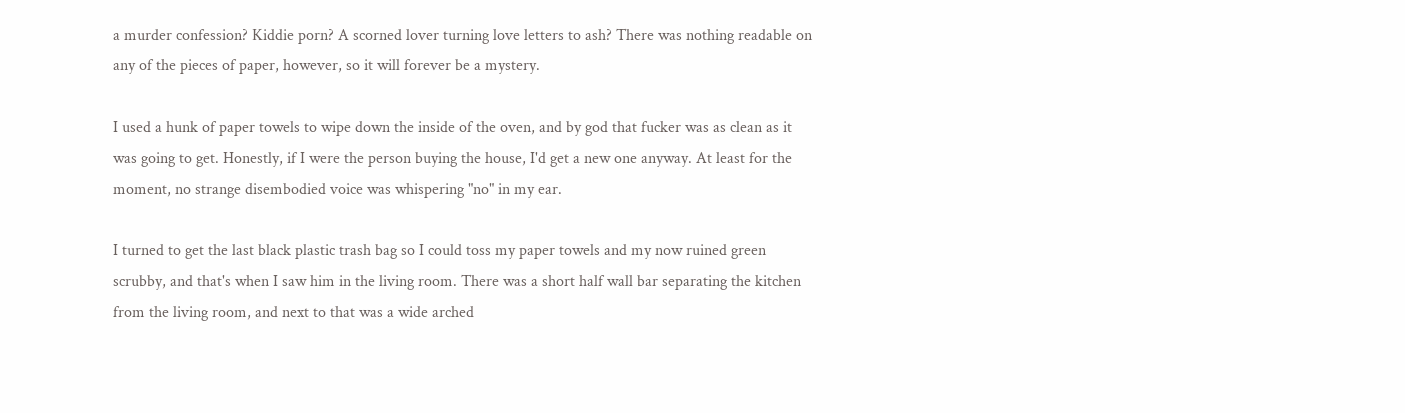a murder confession? Kiddie porn? A scorned lover turning love letters to ash? There was nothing readable on any of the pieces of paper, however, so it will forever be a mystery.

I used a hunk of paper towels to wipe down the inside of the oven, and by god that fucker was as clean as it was going to get. Honestly, if I were the person buying the house, I'd get a new one anyway. At least for the moment, no strange disembodied voice was whispering "no" in my ear.

I turned to get the last black plastic trash bag so I could toss my paper towels and my now ruined green scrubby, and that's when I saw him in the living room. There was a short half wall bar separating the kitchen from the living room, and next to that was a wide arched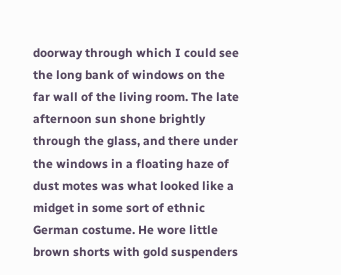doorway through which I could see the long bank of windows on the far wall of the living room. The late afternoon sun shone brightly through the glass, and there under the windows in a floating haze of dust motes was what looked like a midget in some sort of ethnic German costume. He wore little brown shorts with gold suspenders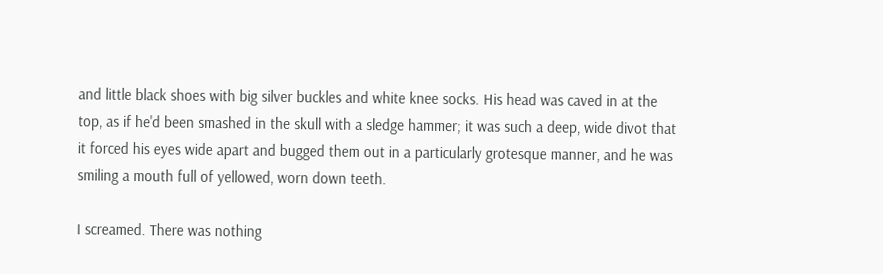and little black shoes with big silver buckles and white knee socks. His head was caved in at the top, as if he'd been smashed in the skull with a sledge hammer; it was such a deep, wide divot that it forced his eyes wide apart and bugged them out in a particularly grotesque manner, and he was smiling a mouth full of yellowed, worn down teeth.

I screamed. There was nothing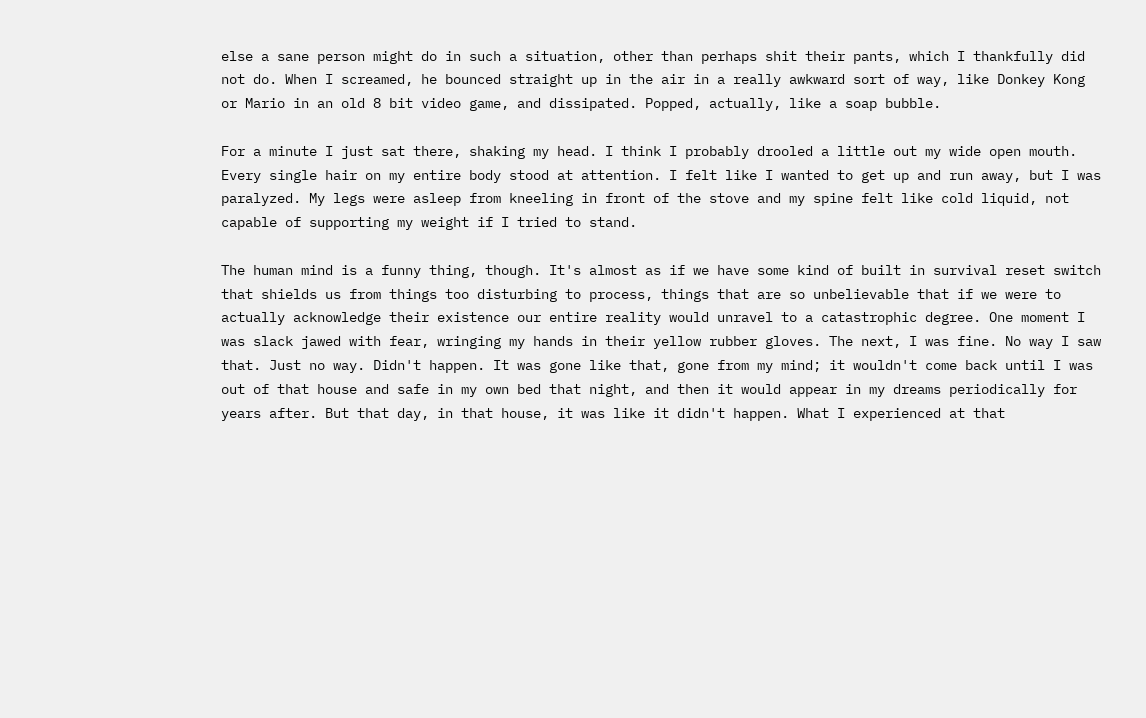else a sane person might do in such a situation, other than perhaps shit their pants, which I thankfully did not do. When I screamed, he bounced straight up in the air in a really awkward sort of way, like Donkey Kong or Mario in an old 8 bit video game, and dissipated. Popped, actually, like a soap bubble.

For a minute I just sat there, shaking my head. I think I probably drooled a little out my wide open mouth. Every single hair on my entire body stood at attention. I felt like I wanted to get up and run away, but I was paralyzed. My legs were asleep from kneeling in front of the stove and my spine felt like cold liquid, not capable of supporting my weight if I tried to stand.

The human mind is a funny thing, though. It's almost as if we have some kind of built in survival reset switch that shields us from things too disturbing to process, things that are so unbelievable that if we were to actually acknowledge their existence our entire reality would unravel to a catastrophic degree. One moment I was slack jawed with fear, wringing my hands in their yellow rubber gloves. The next, I was fine. No way I saw that. Just no way. Didn't happen. It was gone like that, gone from my mind; it wouldn't come back until I was out of that house and safe in my own bed that night, and then it would appear in my dreams periodically for years after. But that day, in that house, it was like it didn't happen. What I experienced at that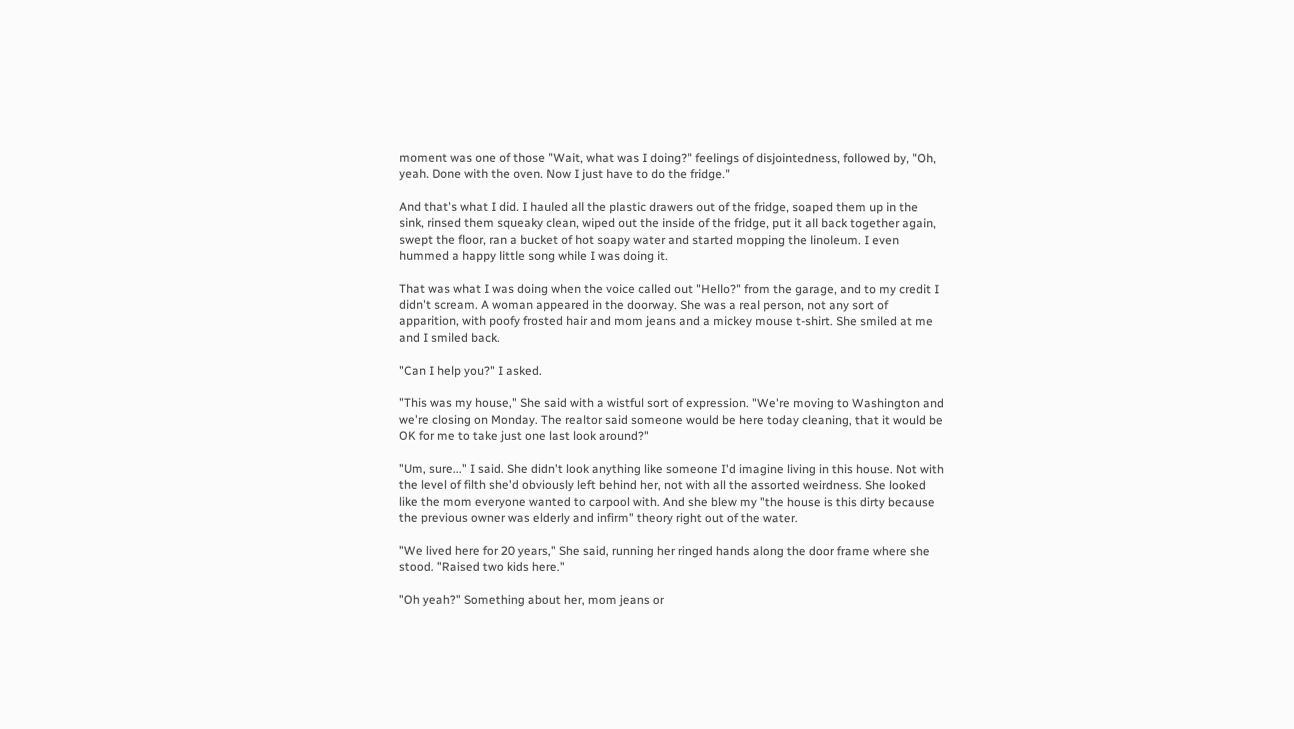moment was one of those "Wait, what was I doing?" feelings of disjointedness, followed by, "Oh, yeah. Done with the oven. Now I just have to do the fridge."

And that's what I did. I hauled all the plastic drawers out of the fridge, soaped them up in the sink, rinsed them squeaky clean, wiped out the inside of the fridge, put it all back together again, swept the floor, ran a bucket of hot soapy water and started mopping the linoleum. I even hummed a happy little song while I was doing it.

That was what I was doing when the voice called out "Hello?" from the garage, and to my credit I didn't scream. A woman appeared in the doorway. She was a real person, not any sort of apparition, with poofy frosted hair and mom jeans and a mickey mouse t-shirt. She smiled at me and I smiled back.

"Can I help you?" I asked.

"This was my house," She said with a wistful sort of expression. "We're moving to Washington and we're closing on Monday. The realtor said someone would be here today cleaning, that it would be OK for me to take just one last look around?"

"Um, sure..." I said. She didn't look anything like someone I'd imagine living in this house. Not with the level of filth she'd obviously left behind her, not with all the assorted weirdness. She looked like the mom everyone wanted to carpool with. And she blew my "the house is this dirty because the previous owner was elderly and infirm" theory right out of the water.

"We lived here for 20 years," She said, running her ringed hands along the door frame where she stood. "Raised two kids here."

"Oh yeah?" Something about her, mom jeans or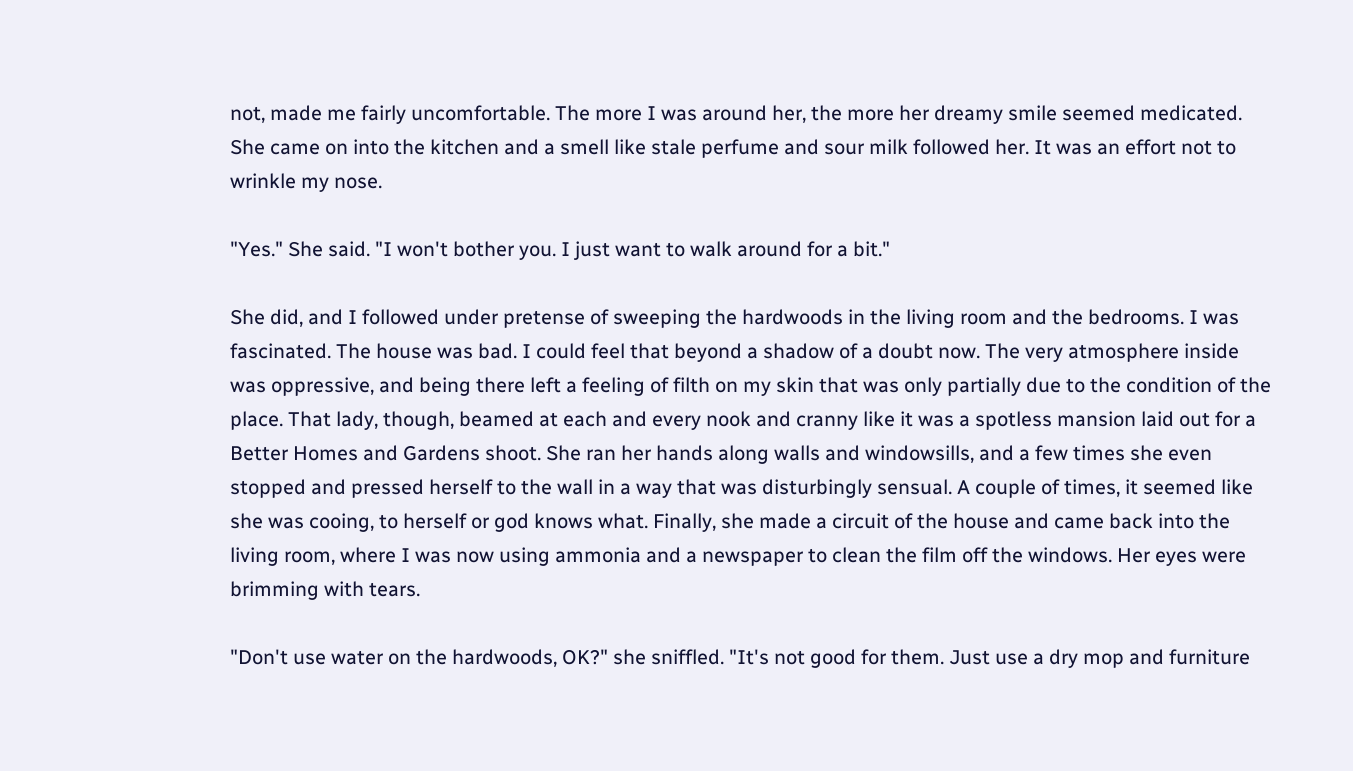not, made me fairly uncomfortable. The more I was around her, the more her dreamy smile seemed medicated. She came on into the kitchen and a smell like stale perfume and sour milk followed her. It was an effort not to wrinkle my nose.

"Yes." She said. "I won't bother you. I just want to walk around for a bit."

She did, and I followed under pretense of sweeping the hardwoods in the living room and the bedrooms. I was fascinated. The house was bad. I could feel that beyond a shadow of a doubt now. The very atmosphere inside was oppressive, and being there left a feeling of filth on my skin that was only partially due to the condition of the place. That lady, though, beamed at each and every nook and cranny like it was a spotless mansion laid out for a Better Homes and Gardens shoot. She ran her hands along walls and windowsills, and a few times she even stopped and pressed herself to the wall in a way that was disturbingly sensual. A couple of times, it seemed like she was cooing, to herself or god knows what. Finally, she made a circuit of the house and came back into the living room, where I was now using ammonia and a newspaper to clean the film off the windows. Her eyes were brimming with tears.

"Don't use water on the hardwoods, OK?" she sniffled. "It's not good for them. Just use a dry mop and furniture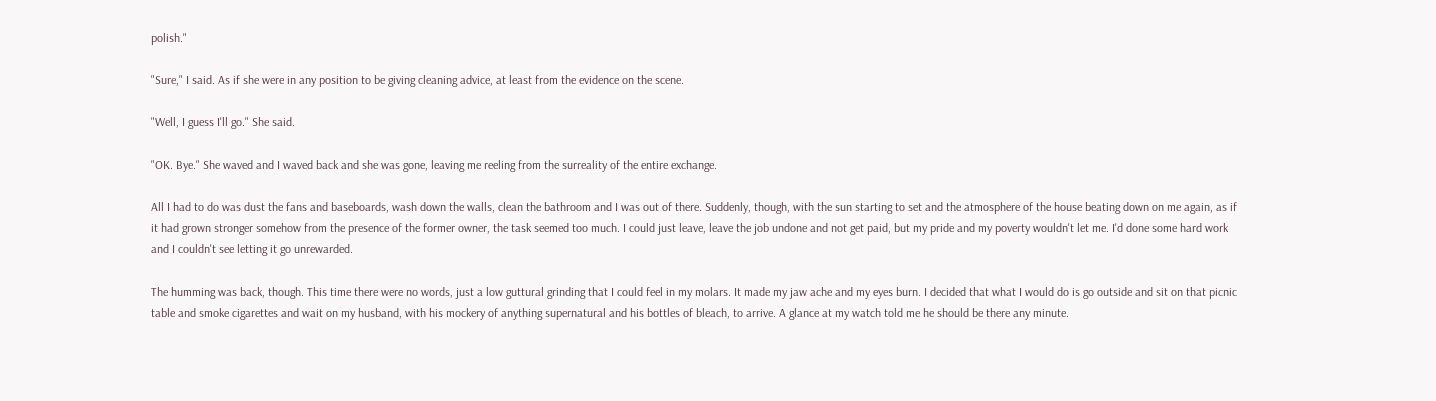polish."

"Sure," I said. As if she were in any position to be giving cleaning advice, at least from the evidence on the scene.

"Well, I guess I'll go." She said.

"OK. Bye." She waved and I waved back and she was gone, leaving me reeling from the surreality of the entire exchange.

All I had to do was dust the fans and baseboards, wash down the walls, clean the bathroom and I was out of there. Suddenly, though, with the sun starting to set and the atmosphere of the house beating down on me again, as if it had grown stronger somehow from the presence of the former owner, the task seemed too much. I could just leave, leave the job undone and not get paid, but my pride and my poverty wouldn't let me. I'd done some hard work and I couldn't see letting it go unrewarded.

The humming was back, though. This time there were no words, just a low guttural grinding that I could feel in my molars. It made my jaw ache and my eyes burn. I decided that what I would do is go outside and sit on that picnic table and smoke cigarettes and wait on my husband, with his mockery of anything supernatural and his bottles of bleach, to arrive. A glance at my watch told me he should be there any minute.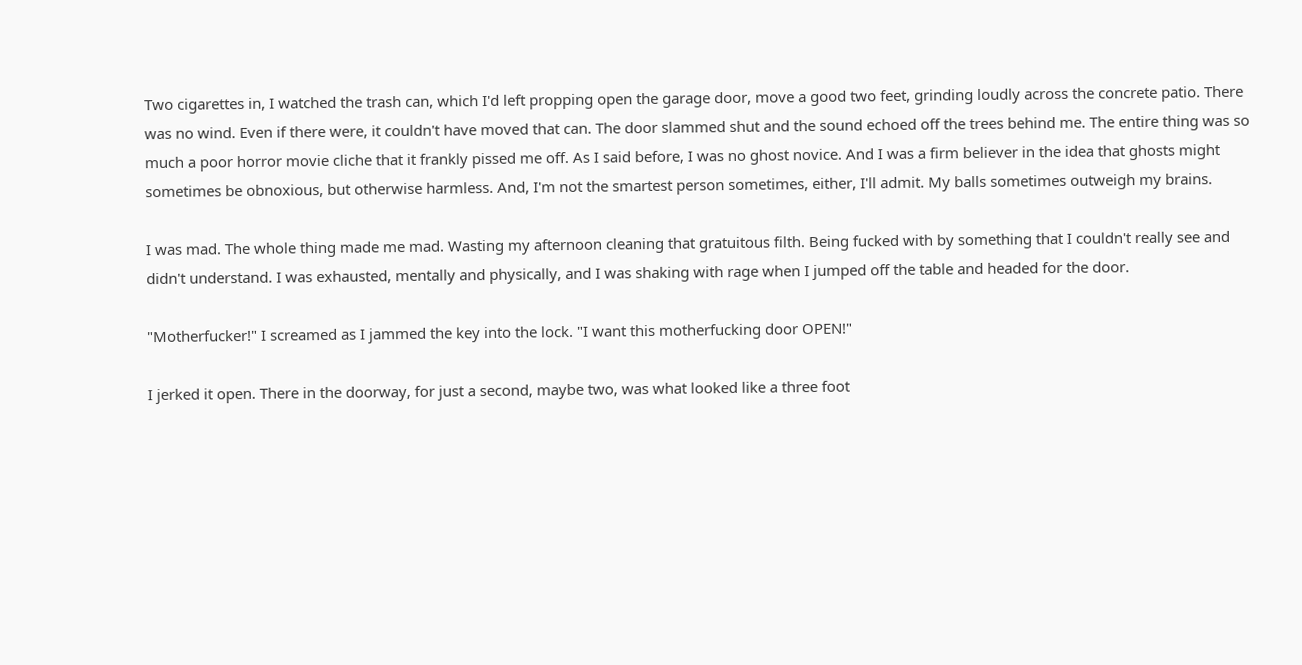Two cigarettes in, I watched the trash can, which I'd left propping open the garage door, move a good two feet, grinding loudly across the concrete patio. There was no wind. Even if there were, it couldn't have moved that can. The door slammed shut and the sound echoed off the trees behind me. The entire thing was so much a poor horror movie cliche that it frankly pissed me off. As I said before, I was no ghost novice. And I was a firm believer in the idea that ghosts might sometimes be obnoxious, but otherwise harmless. And, I'm not the smartest person sometimes, either, I'll admit. My balls sometimes outweigh my brains.

I was mad. The whole thing made me mad. Wasting my afternoon cleaning that gratuitous filth. Being fucked with by something that I couldn't really see and didn't understand. I was exhausted, mentally and physically, and I was shaking with rage when I jumped off the table and headed for the door.

"Motherfucker!" I screamed as I jammed the key into the lock. "I want this motherfucking door OPEN!"

I jerked it open. There in the doorway, for just a second, maybe two, was what looked like a three foot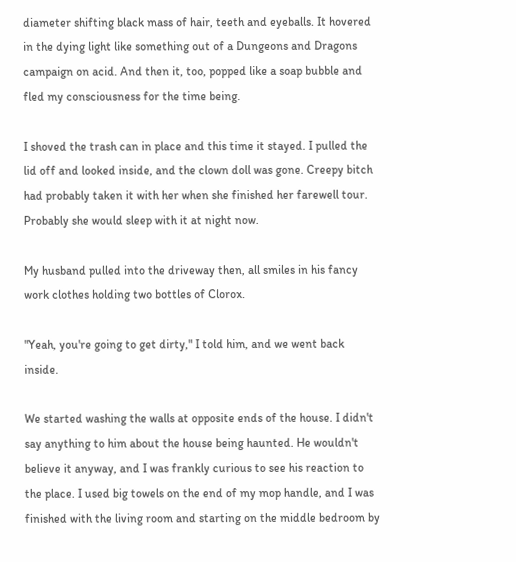diameter shifting black mass of hair, teeth and eyeballs. It hovered in the dying light like something out of a Dungeons and Dragons campaign on acid. And then it, too, popped like a soap bubble and fled my consciousness for the time being.

I shoved the trash can in place and this time it stayed. I pulled the lid off and looked inside, and the clown doll was gone. Creepy bitch had probably taken it with her when she finished her farewell tour. Probably she would sleep with it at night now.

My husband pulled into the driveway then, all smiles in his fancy work clothes holding two bottles of Clorox.

"Yeah, you're going to get dirty," I told him, and we went back inside.

We started washing the walls at opposite ends of the house. I didn't say anything to him about the house being haunted. He wouldn't believe it anyway, and I was frankly curious to see his reaction to the place. I used big towels on the end of my mop handle, and I was finished with the living room and starting on the middle bedroom by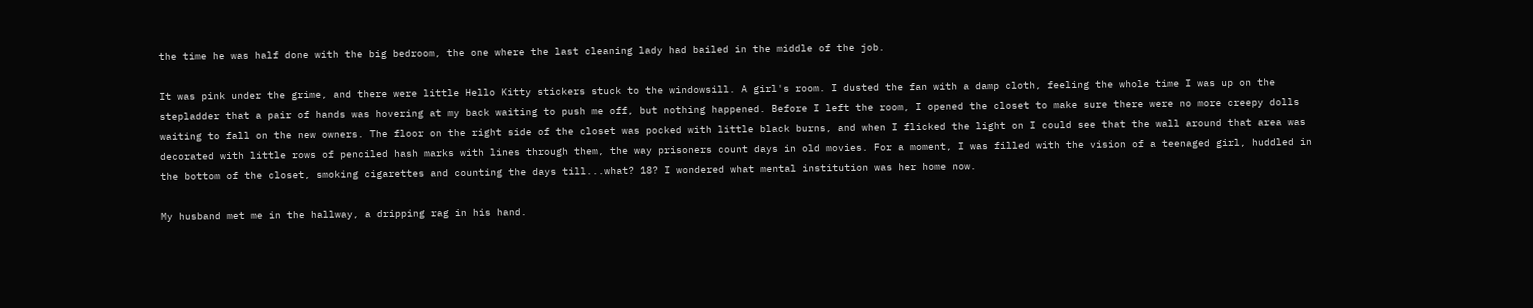the time he was half done with the big bedroom, the one where the last cleaning lady had bailed in the middle of the job.

It was pink under the grime, and there were little Hello Kitty stickers stuck to the windowsill. A girl's room. I dusted the fan with a damp cloth, feeling the whole time I was up on the stepladder that a pair of hands was hovering at my back waiting to push me off, but nothing happened. Before I left the room, I opened the closet to make sure there were no more creepy dolls waiting to fall on the new owners. The floor on the right side of the closet was pocked with little black burns, and when I flicked the light on I could see that the wall around that area was decorated with little rows of penciled hash marks with lines through them, the way prisoners count days in old movies. For a moment, I was filled with the vision of a teenaged girl, huddled in the bottom of the closet, smoking cigarettes and counting the days till...what? 18? I wondered what mental institution was her home now.

My husband met me in the hallway, a dripping rag in his hand.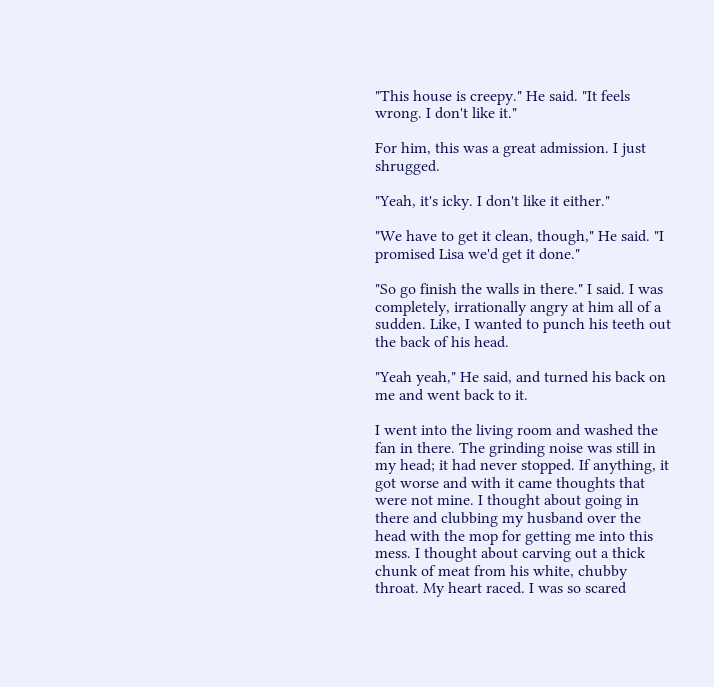"This house is creepy." He said. "It feels wrong. I don't like it."

For him, this was a great admission. I just shrugged.

"Yeah, it's icky. I don't like it either."

"We have to get it clean, though," He said. "I promised Lisa we'd get it done."

"So go finish the walls in there." I said. I was completely, irrationally angry at him all of a sudden. Like, I wanted to punch his teeth out the back of his head.

"Yeah yeah," He said, and turned his back on me and went back to it.

I went into the living room and washed the fan in there. The grinding noise was still in my head; it had never stopped. If anything, it got worse and with it came thoughts that were not mine. I thought about going in there and clubbing my husband over the head with the mop for getting me into this mess. I thought about carving out a thick chunk of meat from his white, chubby throat. My heart raced. I was so scared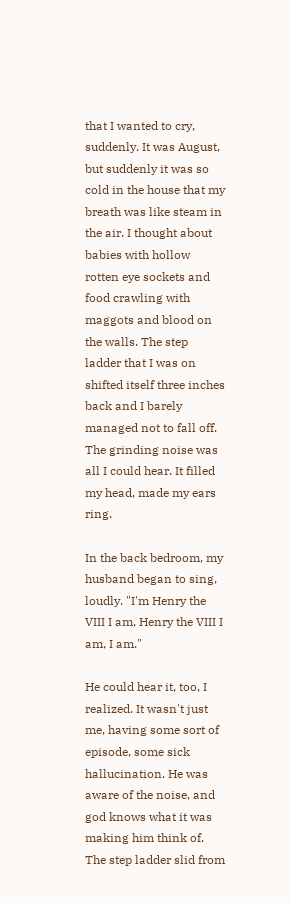that I wanted to cry, suddenly. It was August, but suddenly it was so cold in the house that my breath was like steam in the air. I thought about babies with hollow rotten eye sockets and food crawling with maggots and blood on the walls. The step ladder that I was on shifted itself three inches back and I barely managed not to fall off. The grinding noise was all I could hear. It filled my head, made my ears ring.

In the back bedroom, my husband began to sing, loudly. "I'm Henry the VIII I am, Henry the VIII I am, I am."

He could hear it, too, I realized. It wasn't just me, having some sort of episode, some sick hallucination. He was aware of the noise, and god knows what it was making him think of. The step ladder slid from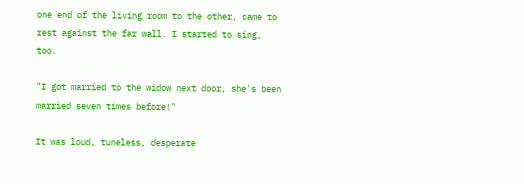one end of the living room to the other, came to rest against the far wall. I started to sing, too.

"I got married to the widow next door, she's been married seven times before!"

It was loud, tuneless, desperate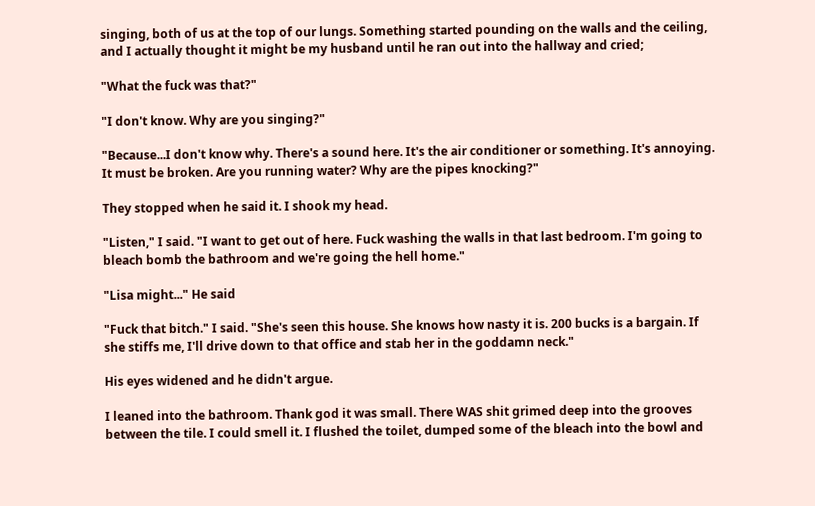singing, both of us at the top of our lungs. Something started pounding on the walls and the ceiling, and I actually thought it might be my husband until he ran out into the hallway and cried;

"What the fuck was that?"

"I don't know. Why are you singing?"

"Because...I don't know why. There's a sound here. It's the air conditioner or something. It's annoying. It must be broken. Are you running water? Why are the pipes knocking?"

They stopped when he said it. I shook my head.

"Listen," I said. "I want to get out of here. Fuck washing the walls in that last bedroom. I'm going to bleach bomb the bathroom and we're going the hell home."

"Lisa might..." He said

"Fuck that bitch." I said. "She's seen this house. She knows how nasty it is. 200 bucks is a bargain. If she stiffs me, I'll drive down to that office and stab her in the goddamn neck."

His eyes widened and he didn't argue.

I leaned into the bathroom. Thank god it was small. There WAS shit grimed deep into the grooves between the tile. I could smell it. I flushed the toilet, dumped some of the bleach into the bowl and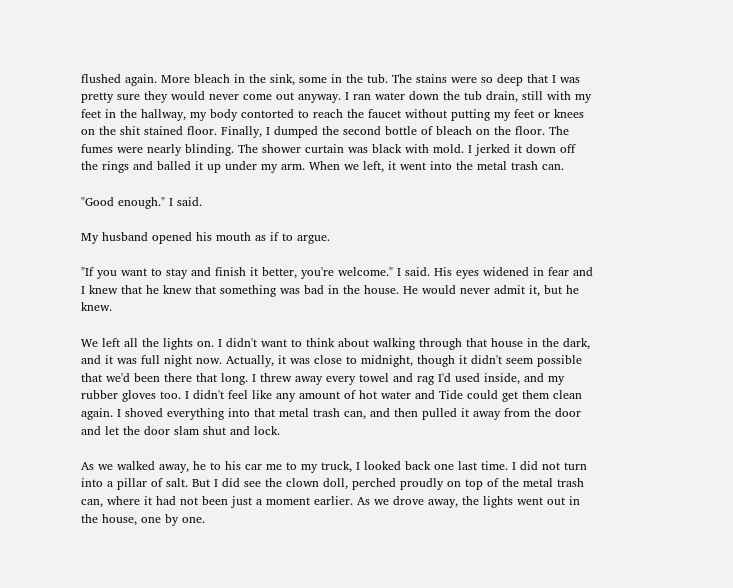flushed again. More bleach in the sink, some in the tub. The stains were so deep that I was pretty sure they would never come out anyway. I ran water down the tub drain, still with my feet in the hallway, my body contorted to reach the faucet without putting my feet or knees on the shit stained floor. Finally, I dumped the second bottle of bleach on the floor. The fumes were nearly blinding. The shower curtain was black with mold. I jerked it down off the rings and balled it up under my arm. When we left, it went into the metal trash can.

"Good enough." I said.

My husband opened his mouth as if to argue.

"If you want to stay and finish it better, you're welcome." I said. His eyes widened in fear and I knew that he knew that something was bad in the house. He would never admit it, but he knew.

We left all the lights on. I didn't want to think about walking through that house in the dark, and it was full night now. Actually, it was close to midnight, though it didn't seem possible that we'd been there that long. I threw away every towel and rag I'd used inside, and my rubber gloves too. I didn't feel like any amount of hot water and Tide could get them clean again. I shoved everything into that metal trash can, and then pulled it away from the door and let the door slam shut and lock.

As we walked away, he to his car me to my truck, I looked back one last time. I did not turn into a pillar of salt. But I did see the clown doll, perched proudly on top of the metal trash can, where it had not been just a moment earlier. As we drove away, the lights went out in the house, one by one.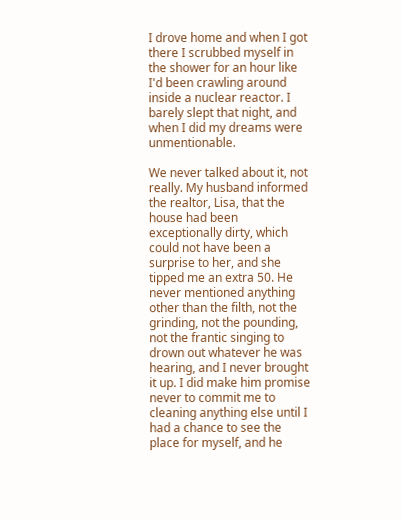I drove home and when I got there I scrubbed myself in the shower for an hour like I'd been crawling around inside a nuclear reactor. I barely slept that night, and when I did my dreams were unmentionable.

We never talked about it, not really. My husband informed the realtor, Lisa, that the house had been exceptionally dirty, which could not have been a surprise to her, and she tipped me an extra 50. He never mentioned anything other than the filth, not the grinding, not the pounding, not the frantic singing to drown out whatever he was hearing, and I never brought it up. I did make him promise never to commit me to cleaning anything else until I had a chance to see the place for myself, and he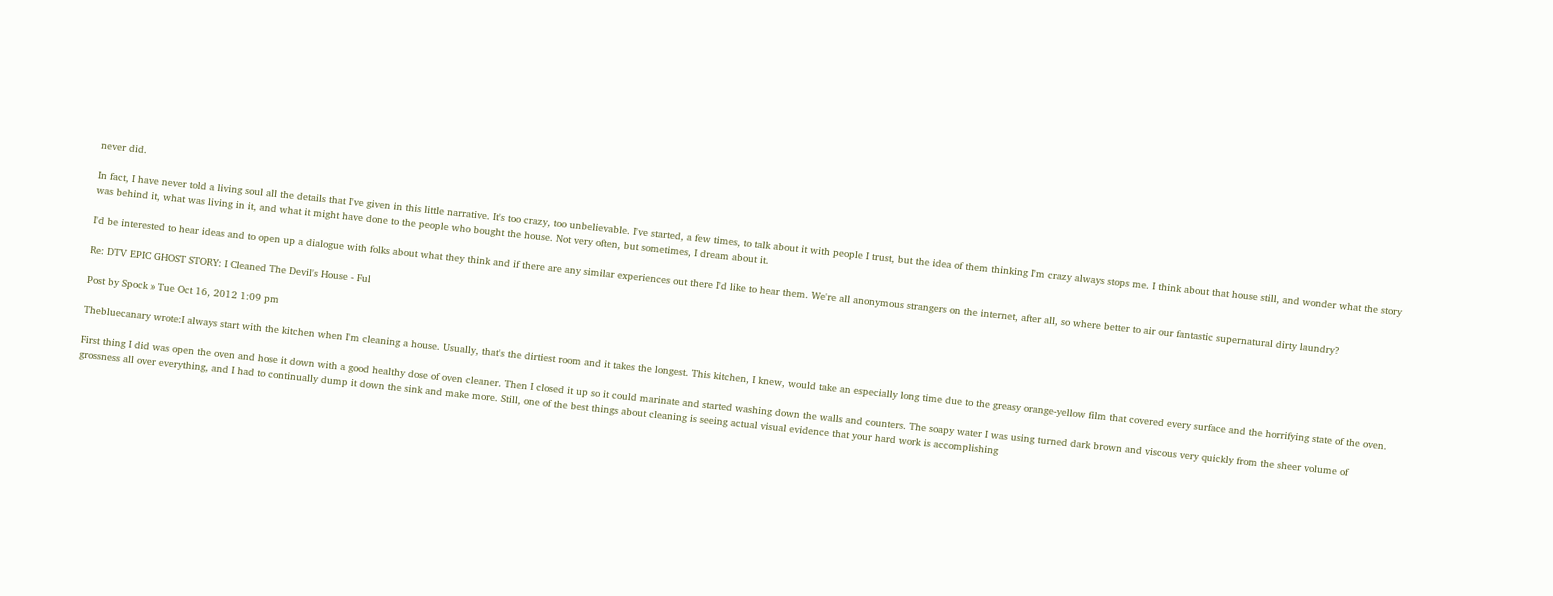never did.

In fact, I have never told a living soul all the details that I've given in this little narrative. It's too crazy, too unbelievable. I've started, a few times, to talk about it with people I trust, but the idea of them thinking I'm crazy always stops me. I think about that house still, and wonder what the story was behind it, what was living in it, and what it might have done to the people who bought the house. Not very often, but sometimes, I dream about it.

I'd be interested to hear ideas and to open up a dialogue with folks about what they think and if there are any similar experiences out there I'd like to hear them. We're all anonymous strangers on the internet, after all, so where better to air our fantastic supernatural dirty laundry?

Re: DTV EPIC GHOST STORY: I Cleaned The Devil's House - Ful

Post by Spock » Tue Oct 16, 2012 1:09 pm

Thebluecanary wrote:I always start with the kitchen when I'm cleaning a house. Usually, that's the dirtiest room and it takes the longest. This kitchen, I knew, would take an especially long time due to the greasy orange-yellow film that covered every surface and the horrifying state of the oven.

First thing I did was open the oven and hose it down with a good healthy dose of oven cleaner. Then I closed it up so it could marinate and started washing down the walls and counters. The soapy water I was using turned dark brown and viscous very quickly from the sheer volume of grossness all over everything, and I had to continually dump it down the sink and make more. Still, one of the best things about cleaning is seeing actual visual evidence that your hard work is accomplishing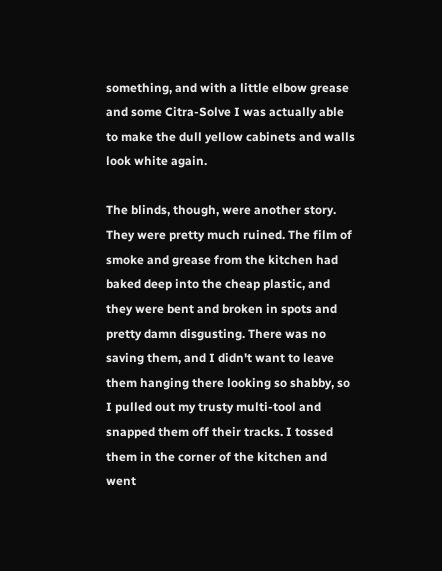something, and with a little elbow grease and some Citra-Solve I was actually able to make the dull yellow cabinets and walls look white again.

The blinds, though, were another story. They were pretty much ruined. The film of smoke and grease from the kitchen had baked deep into the cheap plastic, and they were bent and broken in spots and pretty damn disgusting. There was no saving them, and I didn't want to leave them hanging there looking so shabby, so I pulled out my trusty multi-tool and snapped them off their tracks. I tossed them in the corner of the kitchen and went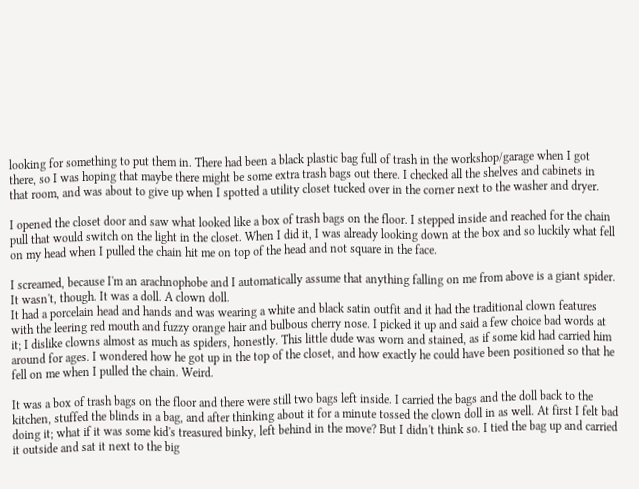looking for something to put them in. There had been a black plastic bag full of trash in the workshop/garage when I got there, so I was hoping that maybe there might be some extra trash bags out there. I checked all the shelves and cabinets in that room, and was about to give up when I spotted a utility closet tucked over in the corner next to the washer and dryer.

I opened the closet door and saw what looked like a box of trash bags on the floor. I stepped inside and reached for the chain pull that would switch on the light in the closet. When I did it, I was already looking down at the box and so luckily what fell on my head when I pulled the chain hit me on top of the head and not square in the face.

I screamed, because I'm an arachnophobe and I automatically assume that anything falling on me from above is a giant spider. It wasn't, though. It was a doll. A clown doll.
It had a porcelain head and hands and was wearing a white and black satin outfit and it had the traditional clown features with the leering red mouth and fuzzy orange hair and bulbous cherry nose. I picked it up and said a few choice bad words at it; I dislike clowns almost as much as spiders, honestly. This little dude was worn and stained, as if some kid had carried him around for ages. I wondered how he got up in the top of the closet, and how exactly he could have been positioned so that he fell on me when I pulled the chain. Weird.

It was a box of trash bags on the floor and there were still two bags left inside. I carried the bags and the doll back to the kitchen, stuffed the blinds in a bag, and after thinking about it for a minute tossed the clown doll in as well. At first I felt bad doing it; what if it was some kid's treasured binky, left behind in the move? But I didn't think so. I tied the bag up and carried it outside and sat it next to the big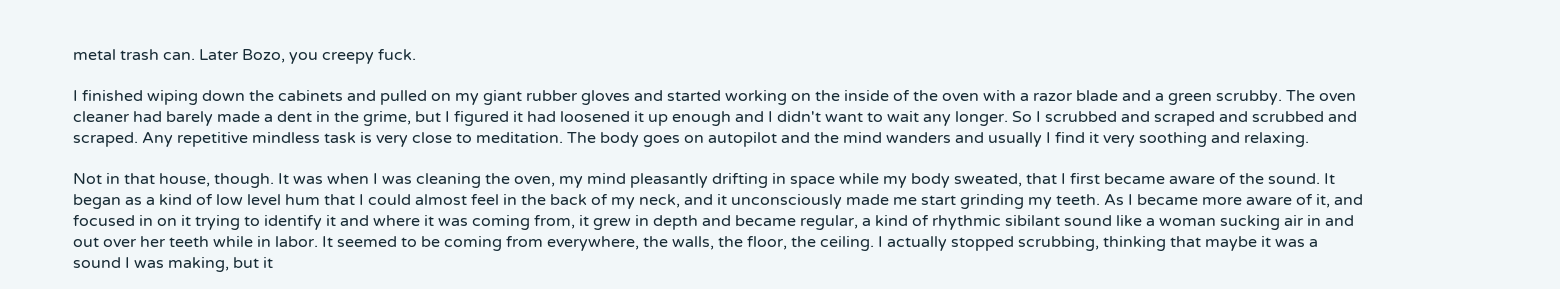metal trash can. Later Bozo, you creepy fuck.

I finished wiping down the cabinets and pulled on my giant rubber gloves and started working on the inside of the oven with a razor blade and a green scrubby. The oven cleaner had barely made a dent in the grime, but I figured it had loosened it up enough and I didn't want to wait any longer. So I scrubbed and scraped and scrubbed and scraped. Any repetitive mindless task is very close to meditation. The body goes on autopilot and the mind wanders and usually I find it very soothing and relaxing.

Not in that house, though. It was when I was cleaning the oven, my mind pleasantly drifting in space while my body sweated, that I first became aware of the sound. It began as a kind of low level hum that I could almost feel in the back of my neck, and it unconsciously made me start grinding my teeth. As I became more aware of it, and focused in on it trying to identify it and where it was coming from, it grew in depth and became regular, a kind of rhythmic sibilant sound like a woman sucking air in and out over her teeth while in labor. It seemed to be coming from everywhere, the walls, the floor, the ceiling. I actually stopped scrubbing, thinking that maybe it was a sound I was making, but it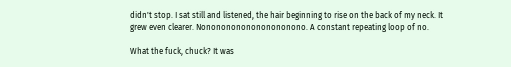didn't stop. I sat still and listened, the hair beginning to rise on the back of my neck. It grew even clearer. Nonononononononononono. A constant repeating loop of no.

What the fuck, chuck? It was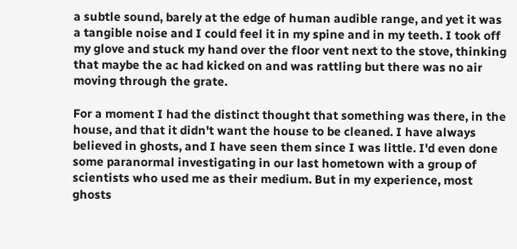a subtle sound, barely at the edge of human audible range, and yet it was a tangible noise and I could feel it in my spine and in my teeth. I took off my glove and stuck my hand over the floor vent next to the stove, thinking that maybe the ac had kicked on and was rattling but there was no air moving through the grate.

For a moment I had the distinct thought that something was there, in the house, and that it didn't want the house to be cleaned. I have always believed in ghosts, and I have seen them since I was little. I'd even done some paranormal investigating in our last hometown with a group of scientists who used me as their medium. But in my experience, most ghosts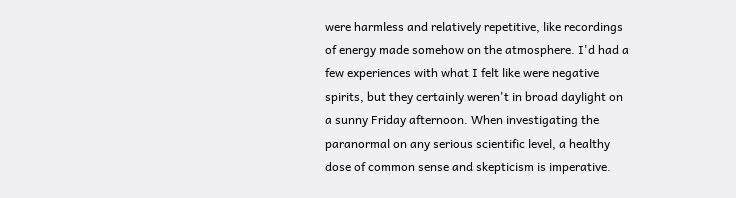were harmless and relatively repetitive, like recordings of energy made somehow on the atmosphere. I'd had a few experiences with what I felt like were negative spirits, but they certainly weren't in broad daylight on a sunny Friday afternoon. When investigating the paranormal on any serious scientific level, a healthy dose of common sense and skepticism is imperative.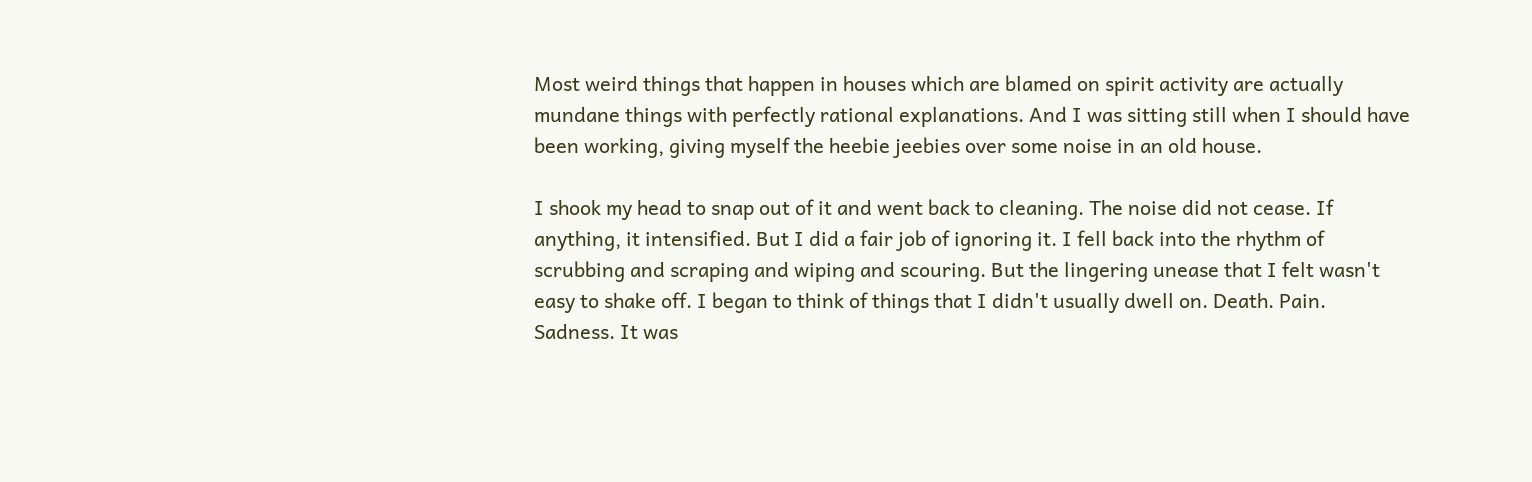Most weird things that happen in houses which are blamed on spirit activity are actually mundane things with perfectly rational explanations. And I was sitting still when I should have been working, giving myself the heebie jeebies over some noise in an old house.

I shook my head to snap out of it and went back to cleaning. The noise did not cease. If anything, it intensified. But I did a fair job of ignoring it. I fell back into the rhythm of scrubbing and scraping and wiping and scouring. But the lingering unease that I felt wasn't easy to shake off. I began to think of things that I didn't usually dwell on. Death. Pain. Sadness. It was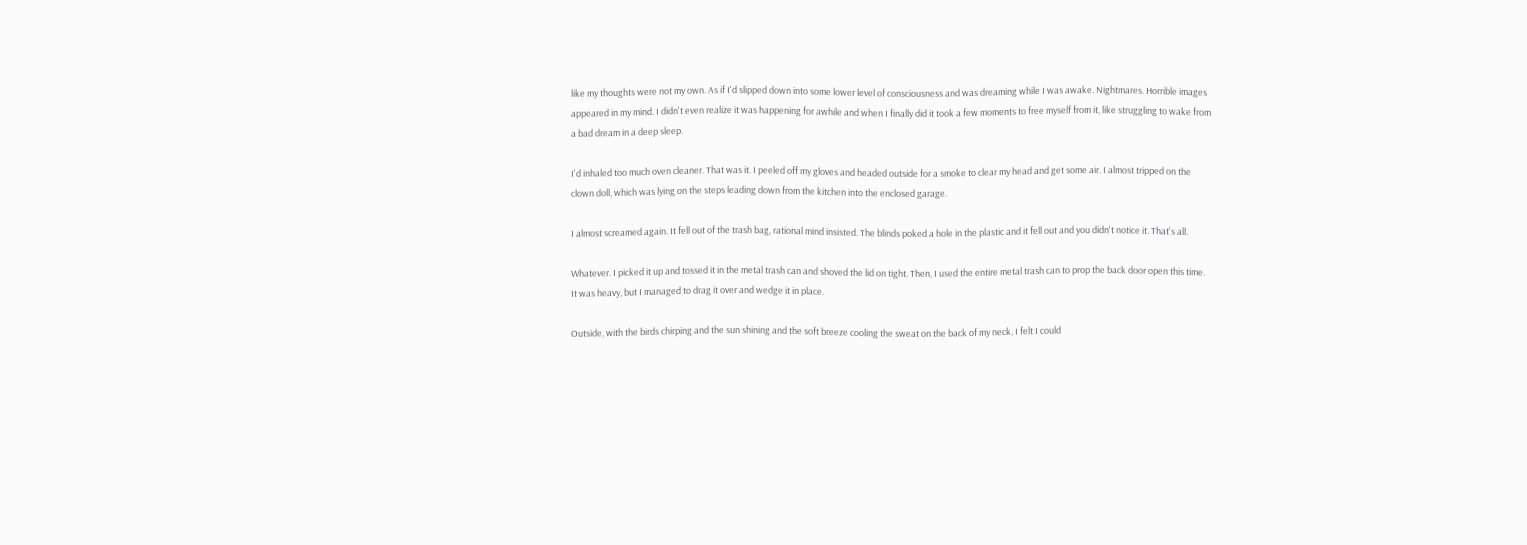like my thoughts were not my own. As if I'd slipped down into some lower level of consciousness and was dreaming while I was awake. Nightmares. Horrible images appeared in my mind. I didn't even realize it was happening for awhile and when I finally did it took a few moments to free myself from it, like struggling to wake from a bad dream in a deep sleep.

I'd inhaled too much oven cleaner. That was it. I peeled off my gloves and headed outside for a smoke to clear my head and get some air. I almost tripped on the clown doll, which was lying on the steps leading down from the kitchen into the enclosed garage.

I almost screamed again. It fell out of the trash bag, rational mind insisted. The blinds poked a hole in the plastic and it fell out and you didn't notice it. That's all.

Whatever. I picked it up and tossed it in the metal trash can and shoved the lid on tight. Then, I used the entire metal trash can to prop the back door open this time. It was heavy, but I managed to drag it over and wedge it in place.

Outside, with the birds chirping and the sun shining and the soft breeze cooling the sweat on the back of my neck, I felt I could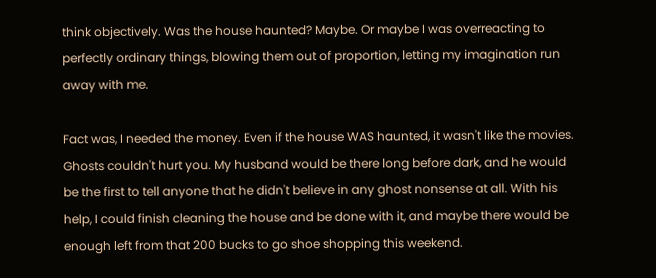think objectively. Was the house haunted? Maybe. Or maybe I was overreacting to perfectly ordinary things, blowing them out of proportion, letting my imagination run away with me.

Fact was, I needed the money. Even if the house WAS haunted, it wasn't like the movies. Ghosts couldn't hurt you. My husband would be there long before dark, and he would be the first to tell anyone that he didn't believe in any ghost nonsense at all. With his help, I could finish cleaning the house and be done with it, and maybe there would be enough left from that 200 bucks to go shoe shopping this weekend.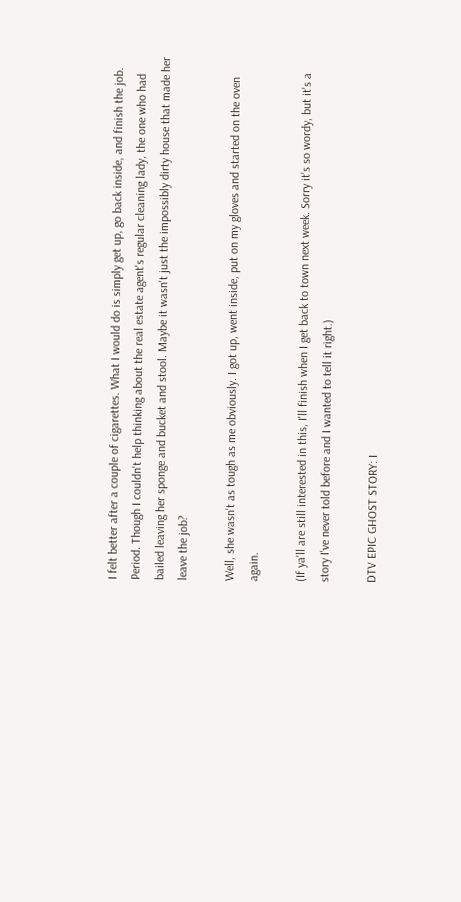I felt better after a couple of cigarettes. What I would do is simply get up, go back inside, and finish the job. Period. Though I couldn't help thinking about the real estate agent's regular cleaning lady, the one who had bailed leaving her sponge and bucket and stool. Maybe it wasn't just the impossibly dirty house that made her leave the job?

Well, she wasn't as tough as me obviously. I got up, went inside, put on my gloves and started on the oven again.

(If ya'll are still interested in this, I'll finish when I get back to town next week. Sorry it's so wordy, but it's a story I've never told before and I wanted to tell it right.)

DTV EPIC GHOST STORY: I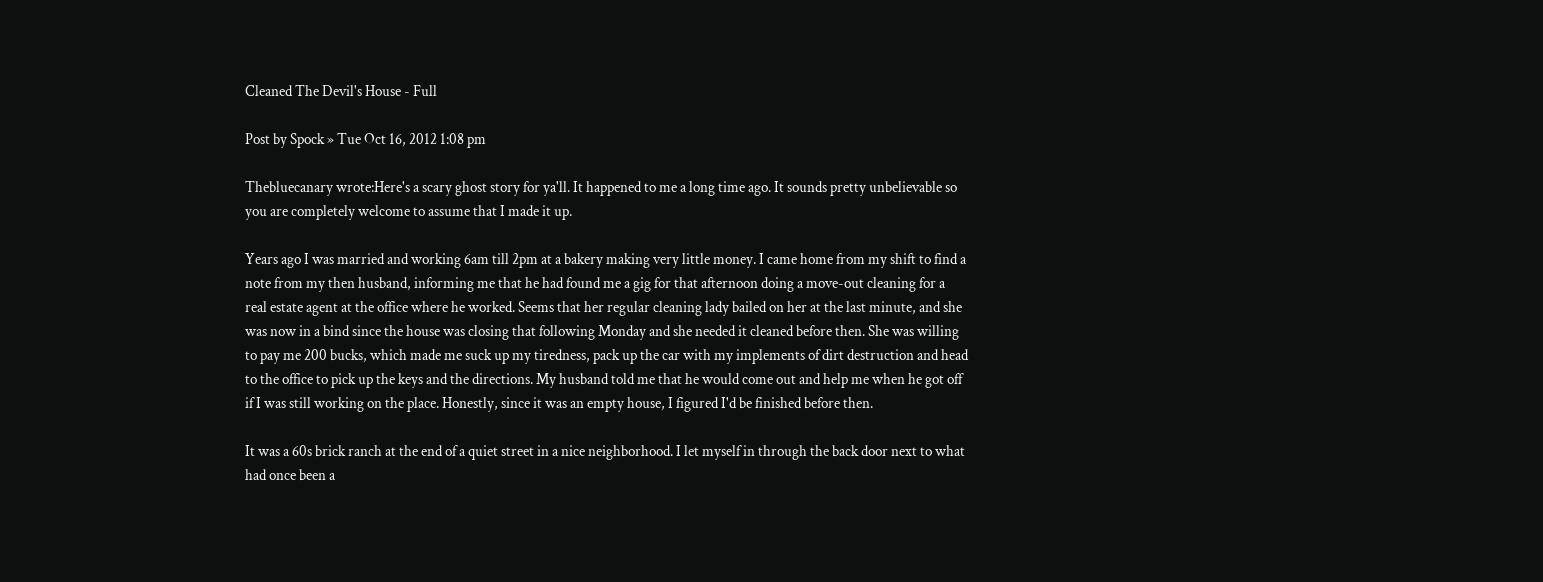Cleaned The Devil's House - Full

Post by Spock » Tue Oct 16, 2012 1:08 pm

Thebluecanary wrote:Here's a scary ghost story for ya'll. It happened to me a long time ago. It sounds pretty unbelievable so you are completely welcome to assume that I made it up.

Years ago I was married and working 6am till 2pm at a bakery making very little money. I came home from my shift to find a note from my then husband, informing me that he had found me a gig for that afternoon doing a move-out cleaning for a real estate agent at the office where he worked. Seems that her regular cleaning lady bailed on her at the last minute, and she was now in a bind since the house was closing that following Monday and she needed it cleaned before then. She was willing to pay me 200 bucks, which made me suck up my tiredness, pack up the car with my implements of dirt destruction and head to the office to pick up the keys and the directions. My husband told me that he would come out and help me when he got off if I was still working on the place. Honestly, since it was an empty house, I figured I'd be finished before then.

It was a 60s brick ranch at the end of a quiet street in a nice neighborhood. I let myself in through the back door next to what had once been a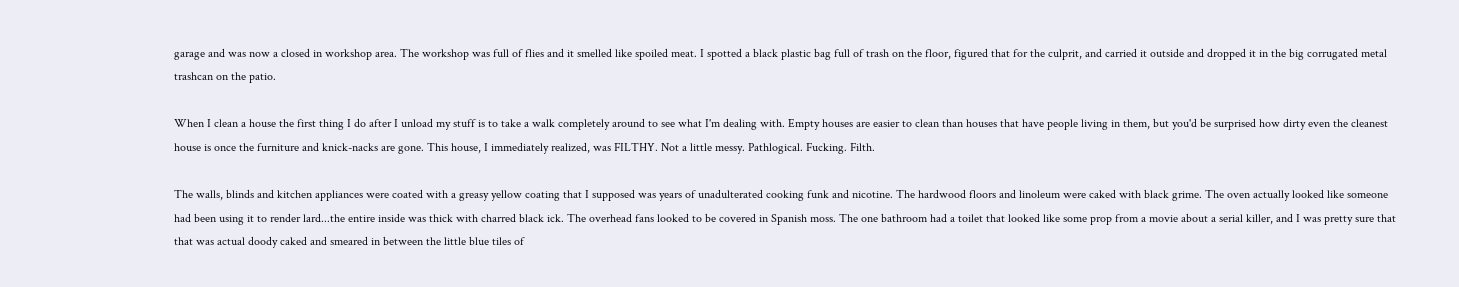garage and was now a closed in workshop area. The workshop was full of flies and it smelled like spoiled meat. I spotted a black plastic bag full of trash on the floor, figured that for the culprit, and carried it outside and dropped it in the big corrugated metal trashcan on the patio.

When I clean a house the first thing I do after I unload my stuff is to take a walk completely around to see what I'm dealing with. Empty houses are easier to clean than houses that have people living in them, but you'd be surprised how dirty even the cleanest house is once the furniture and knick-nacks are gone. This house, I immediately realized, was FILTHY. Not a little messy. Pathlogical. Fucking. Filth.

The walls, blinds and kitchen appliances were coated with a greasy yellow coating that I supposed was years of unadulterated cooking funk and nicotine. The hardwood floors and linoleum were caked with black grime. The oven actually looked like someone had been using it to render lard...the entire inside was thick with charred black ick. The overhead fans looked to be covered in Spanish moss. The one bathroom had a toilet that looked like some prop from a movie about a serial killer, and I was pretty sure that that was actual doody caked and smeared in between the little blue tiles of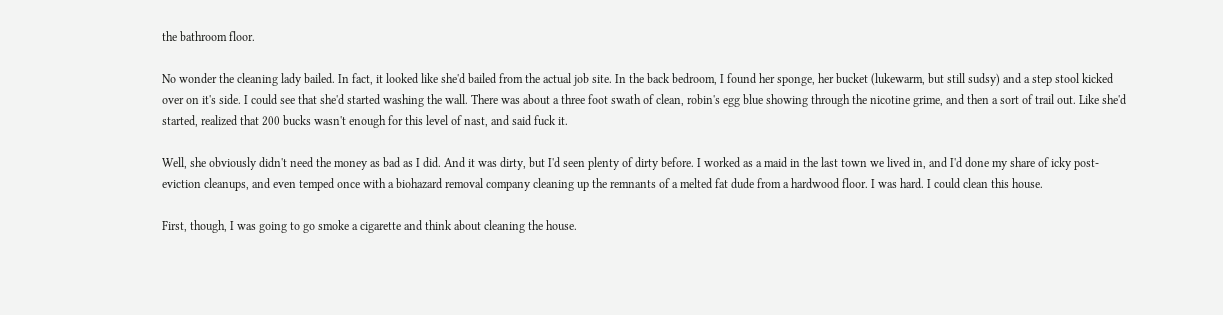the bathroom floor.

No wonder the cleaning lady bailed. In fact, it looked like she'd bailed from the actual job site. In the back bedroom, I found her sponge, her bucket (lukewarm, but still sudsy) and a step stool kicked over on it's side. I could see that she'd started washing the wall. There was about a three foot swath of clean, robin's egg blue showing through the nicotine grime, and then a sort of trail out. Like she'd started, realized that 200 bucks wasn't enough for this level of nast, and said fuck it.

Well, she obviously didn't need the money as bad as I did. And it was dirty, but I'd seen plenty of dirty before. I worked as a maid in the last town we lived in, and I'd done my share of icky post-eviction cleanups, and even temped once with a biohazard removal company cleaning up the remnants of a melted fat dude from a hardwood floor. I was hard. I could clean this house.

First, though, I was going to go smoke a cigarette and think about cleaning the house.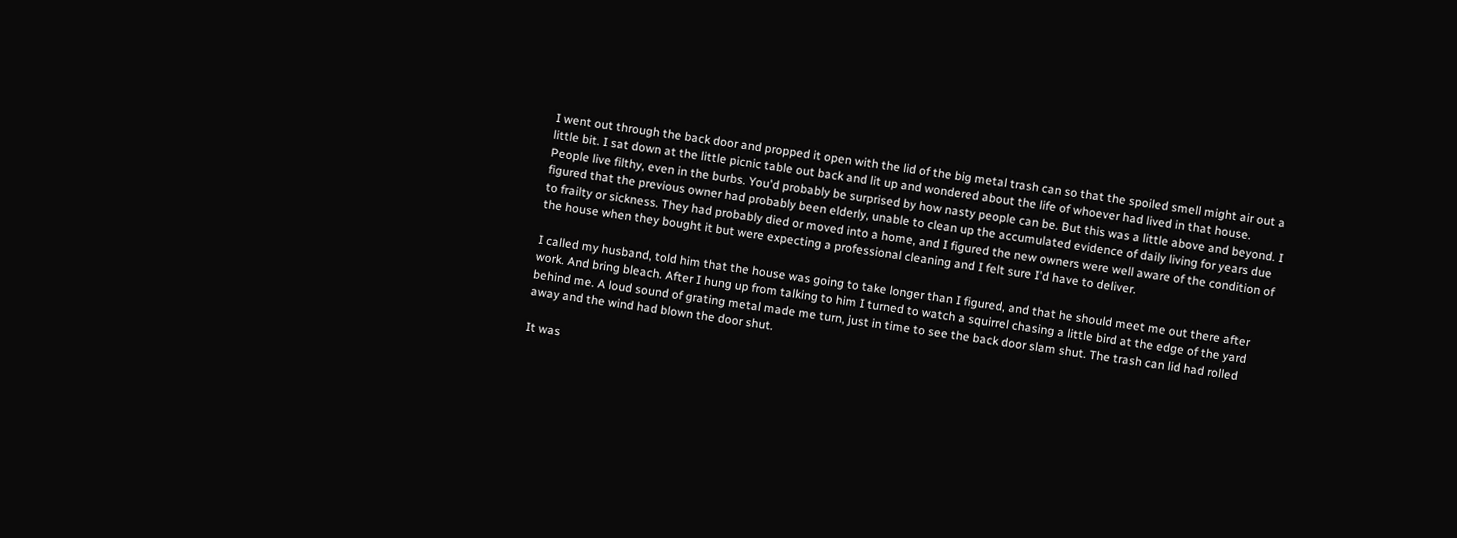I went out through the back door and propped it open with the lid of the big metal trash can so that the spoiled smell might air out a little bit. I sat down at the little picnic table out back and lit up and wondered about the life of whoever had lived in that house. People live filthy, even in the burbs. You'd probably be surprised by how nasty people can be. But this was a little above and beyond. I figured that the previous owner had probably been elderly, unable to clean up the accumulated evidence of daily living for years due to frailty or sickness. They had probably died or moved into a home, and I figured the new owners were well aware of the condition of the house when they bought it but were expecting a professional cleaning and I felt sure I'd have to deliver.

I called my husband, told him that the house was going to take longer than I figured, and that he should meet me out there after work. And bring bleach. After I hung up from talking to him I turned to watch a squirrel chasing a little bird at the edge of the yard behind me. A loud sound of grating metal made me turn, just in time to see the back door slam shut. The trash can lid had rolled away and the wind had blown the door shut.

It was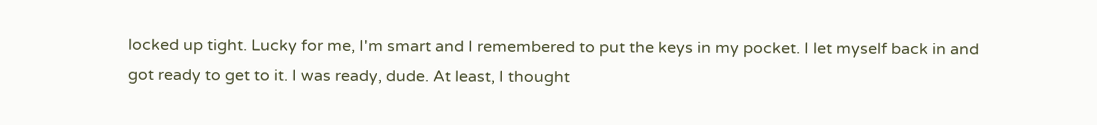locked up tight. Lucky for me, I'm smart and I remembered to put the keys in my pocket. I let myself back in and got ready to get to it. I was ready, dude. At least, I thought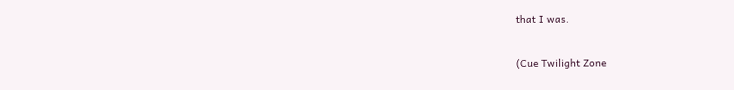that I was.

(Cue Twilight Zone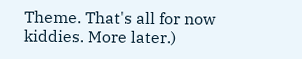Theme. That's all for now kiddies. More later.)